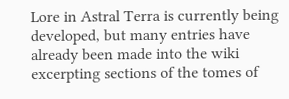Lore in Astral Terra is currently being developed, but many entries have already been made into the wiki excerpting sections of the tomes of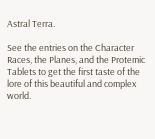Astral Terra.

See the entries on the Character Races, the Planes, and the Protemic Tablets to get the first taste of the lore of this beautiful and complex world.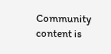Community content is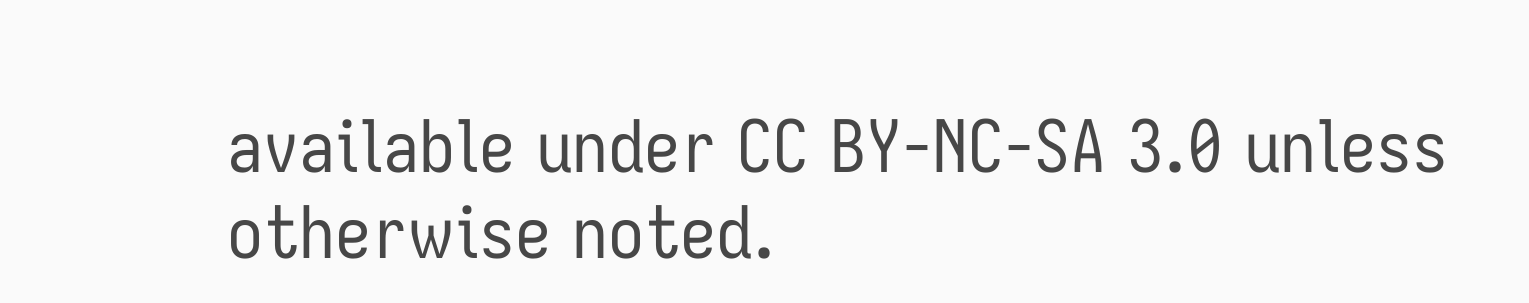available under CC BY-NC-SA 3.0 unless otherwise noted.